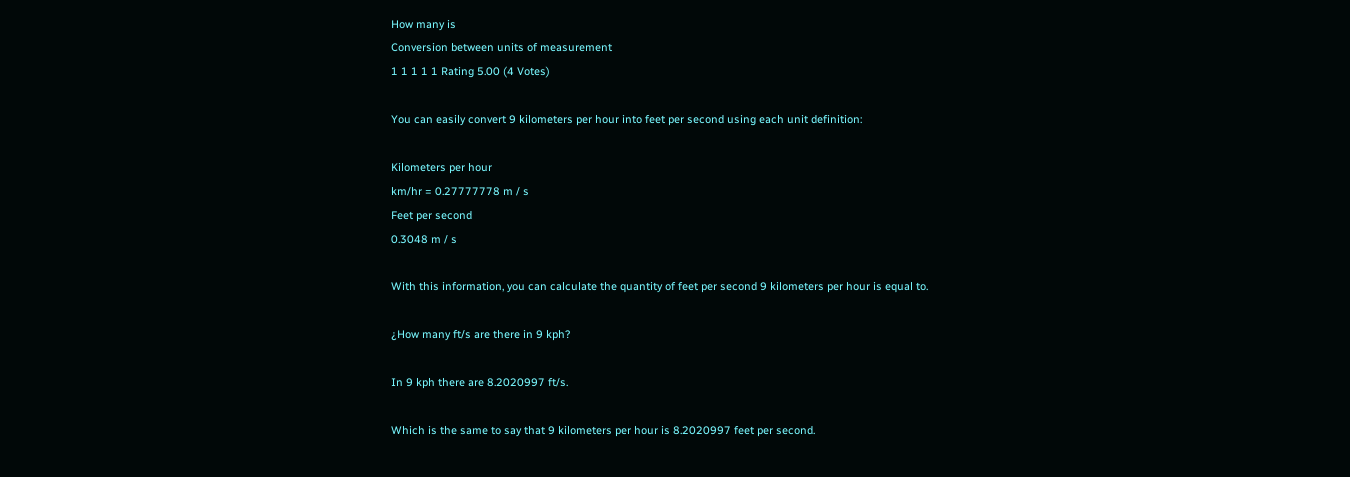How many is
Conversion between units of measurement
1 1 1 1 1 Rating 5.00 (4 Votes)

You can easily convert 9 kilometers per hour into feet per second using each unit definition:

Kilometers per hour
km/hr = 0.27777778 m / s
Feet per second
0.3048 m / s

With this information, you can calculate the quantity of feet per second 9 kilometers per hour is equal to.

¿How many ft/s are there in 9 kph?

In 9 kph there are 8.2020997 ft/s.

Which is the same to say that 9 kilometers per hour is 8.2020997 feet per second.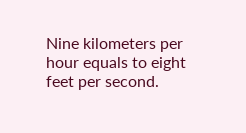Nine kilometers per hour equals to eight feet per second.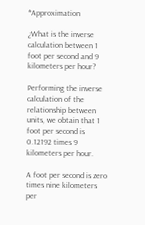*Approximation

¿What is the inverse calculation between 1 foot per second and 9 kilometers per hour?

Performing the inverse calculation of the relationship between units, we obtain that 1 foot per second is 0.12192 times 9 kilometers per hour.

A foot per second is zero times nine kilometers per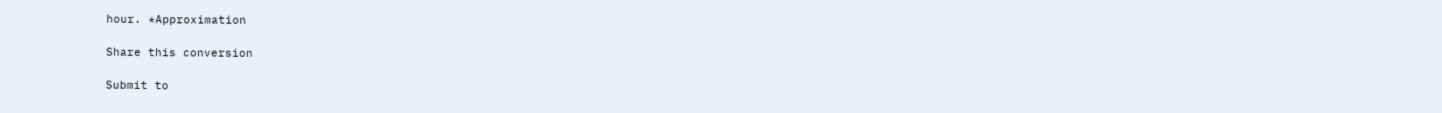hour. *Approximation

Share this conversion

Submit to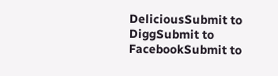DeliciousSubmit to DiggSubmit to FacebookSubmit to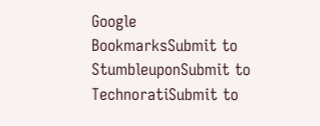Google BookmarksSubmit to StumbleuponSubmit to TechnoratiSubmit to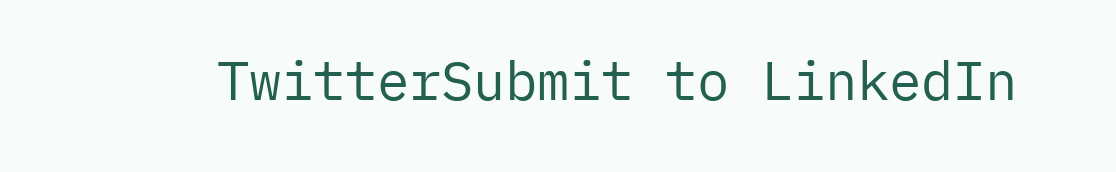TwitterSubmit to LinkedIn